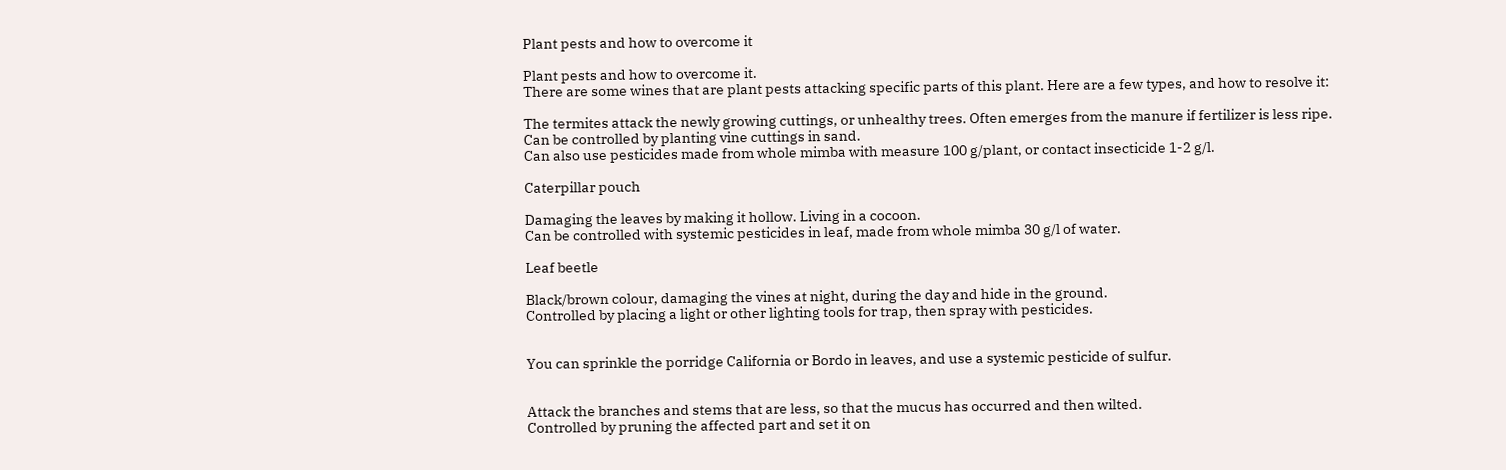Plant pests and how to overcome it

Plant pests and how to overcome it.
There are some wines that are plant pests attacking specific parts of this plant. Here are a few types, and how to resolve it:

The termites attack the newly growing cuttings, or unhealthy trees. Often emerges from the manure if fertilizer is less ripe.
Can be controlled by planting vine cuttings in sand.
Can also use pesticides made from whole mimba with measure 100 g/plant, or contact insecticide 1-2 g/l.

Caterpillar pouch

Damaging the leaves by making it hollow. Living in a cocoon.
Can be controlled with systemic pesticides in leaf, made from whole mimba 30 g/l of water.

Leaf beetle

Black/brown colour, damaging the vines at night, during the day and hide in the ground.
Controlled by placing a light or other lighting tools for trap, then spray with pesticides.


You can sprinkle the porridge California or Bordo in leaves, and use a systemic pesticide of sulfur.


Attack the branches and stems that are less, so that the mucus has occurred and then wilted.
Controlled by pruning the affected part and set it on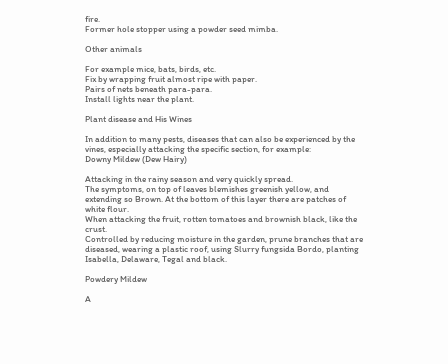fire.
Former hole stopper using a powder seed mimba.

Other animals

For example mice, bats, birds, etc.
Fix by wrapping fruit almost ripe with paper.
Pairs of nets beneath para-para.
Install lights near the plant.

Plant disease and His Wines

In addition to many pests, diseases that can also be experienced by the vines, especially attacking the specific section, for example:
Downy Mildew (Dew Hairy)

Attacking in the rainy season and very quickly spread.
The symptoms, on top of leaves blemishes greenish yellow, and extending so Brown. At the bottom of this layer there are patches of white flour.
When attacking the fruit, rotten tomatoes and brownish black, like the crust.
Controlled by reducing moisture in the garden, prune branches that are diseased, wearing a plastic roof, using Slurry fungsida Bordo, planting Isabella, Delaware, Tegal and black.

Powdery Mildew

A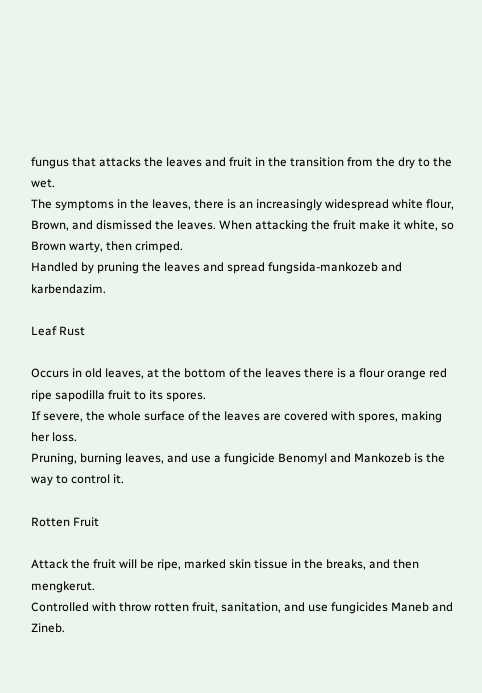fungus that attacks the leaves and fruit in the transition from the dry to the wet.
The symptoms in the leaves, there is an increasingly widespread white flour, Brown, and dismissed the leaves. When attacking the fruit make it white, so Brown warty, then crimped.
Handled by pruning the leaves and spread fungsida-mankozeb and karbendazim.

Leaf Rust

Occurs in old leaves, at the bottom of the leaves there is a flour orange red ripe sapodilla fruit to its spores.
If severe, the whole surface of the leaves are covered with spores, making her loss.
Pruning, burning leaves, and use a fungicide Benomyl and Mankozeb is the way to control it.

Rotten Fruit

Attack the fruit will be ripe, marked skin tissue in the breaks, and then mengkerut.
Controlled with throw rotten fruit, sanitation, and use fungicides Maneb and Zineb.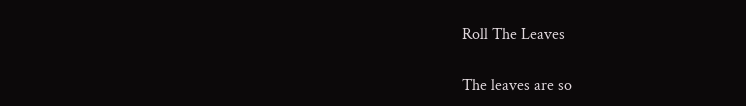Roll The Leaves

The leaves are so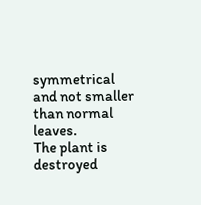symmetrical and not smaller than normal leaves.
The plant is destroyed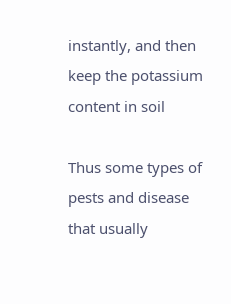instantly, and then keep the potassium content in soil

Thus some types of pests and disease that usually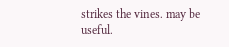strikes the vines. may be useful.